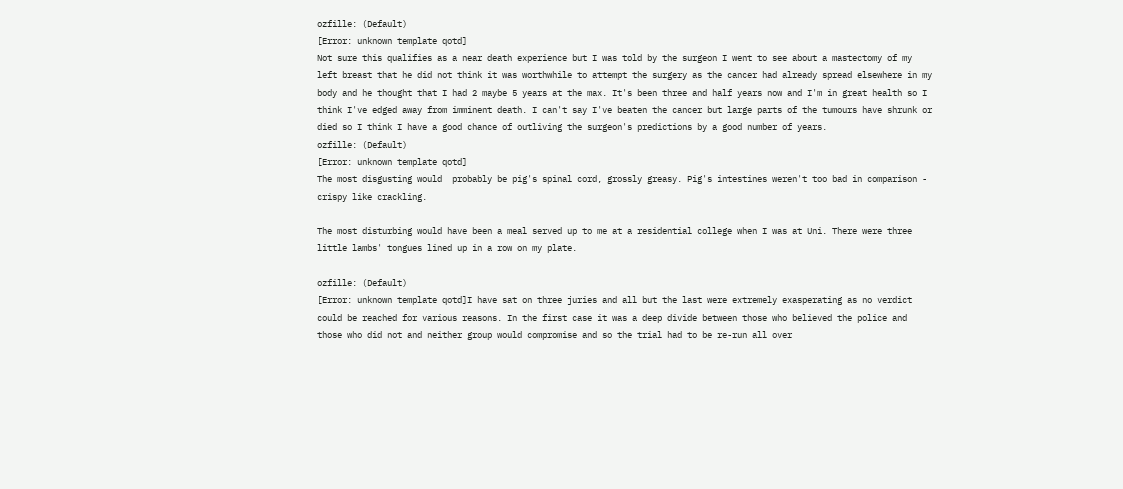ozfille: (Default)
[Error: unknown template qotd]
Not sure this qualifies as a near death experience but I was told by the surgeon I went to see about a mastectomy of my left breast that he did not think it was worthwhile to attempt the surgery as the cancer had already spread elsewhere in my body and he thought that I had 2 maybe 5 years at the max. It's been three and half years now and I'm in great health so I think I've edged away from imminent death. I can't say I've beaten the cancer but large parts of the tumours have shrunk or died so I think I have a good chance of outliving the surgeon's predictions by a good number of years.
ozfille: (Default)
[Error: unknown template qotd]
The most disgusting would  probably be pig's spinal cord, grossly greasy. Pig's intestines weren't too bad in comparison - crispy like crackling.

The most disturbing would have been a meal served up to me at a residential college when I was at Uni. There were three little lambs' tongues lined up in a row on my plate.

ozfille: (Default)
[Error: unknown template qotd]I have sat on three juries and all but the last were extremely exasperating as no verdict could be reached for various reasons. In the first case it was a deep divide between those who believed the police and those who did not and neither group would compromise and so the trial had to be re-run all over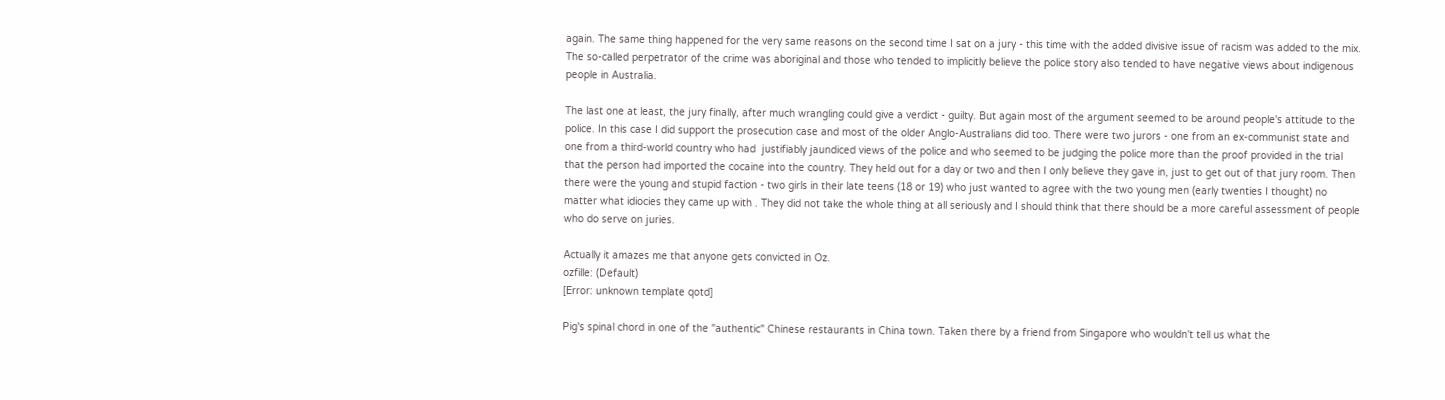again. The same thing happened for the very same reasons on the second time I sat on a jury - this time with the added divisive issue of racism was added to the mix. The so-called perpetrator of the crime was aboriginal and those who tended to implicitly believe the police story also tended to have negative views about indigenous people in Australia.

The last one at least, the jury finally, after much wrangling could give a verdict - guilty. But again most of the argument seemed to be around people's attitude to the police. In this case I did support the prosecution case and most of the older Anglo-Australians did too. There were two jurors - one from an ex-communist state and one from a third-world country who had  justifiably jaundiced views of the police and who seemed to be judging the police more than the proof provided in the trial that the person had imported the cocaine into the country. They held out for a day or two and then I only believe they gave in, just to get out of that jury room. Then there were the young and stupid faction - two girls in their late teens (18 or 19) who just wanted to agree with the two young men (early twenties I thought) no matter what idiocies they came up with . They did not take the whole thing at all seriously and I should think that there should be a more careful assessment of people who do serve on juries.

Actually it amazes me that anyone gets convicted in Oz.
ozfille: (Default)
[Error: unknown template qotd]

Pig's spinal chord in one of the "authentic" Chinese restaurants in China town. Taken there by a friend from Singapore who wouldn't tell us what the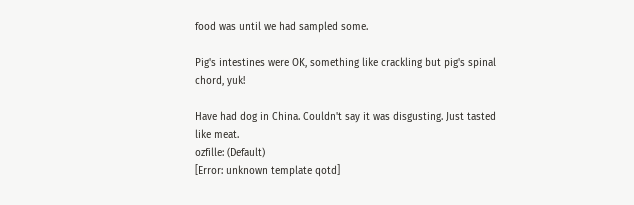food was until we had sampled some.

Pig's intestines were OK, something like crackling but pig's spinal chord, yuk!

Have had dog in China. Couldn't say it was disgusting. Just tasted like meat.
ozfille: (Default)
[Error: unknown template qotd]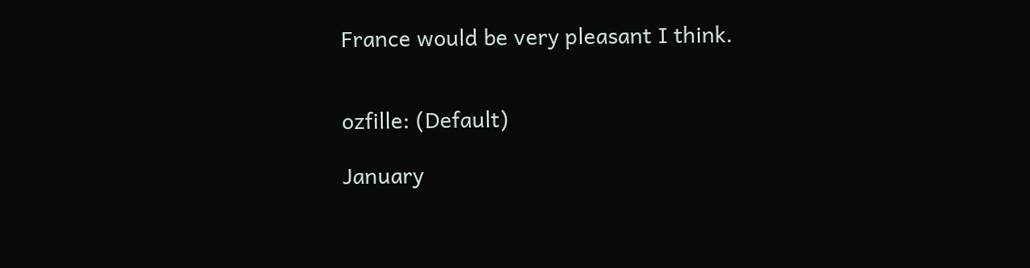France would be very pleasant I think.


ozfille: (Default)

January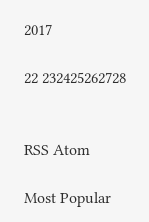2017

22 232425262728


RSS Atom

Most Popular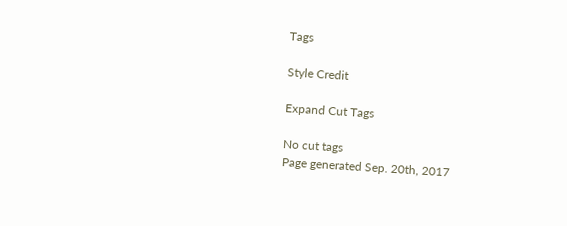Tags

Style Credit

Expand Cut Tags

No cut tags
Page generated Sep. 20th, 2017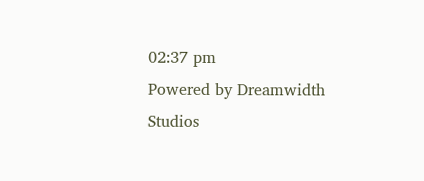02:37 pm
Powered by Dreamwidth Studios